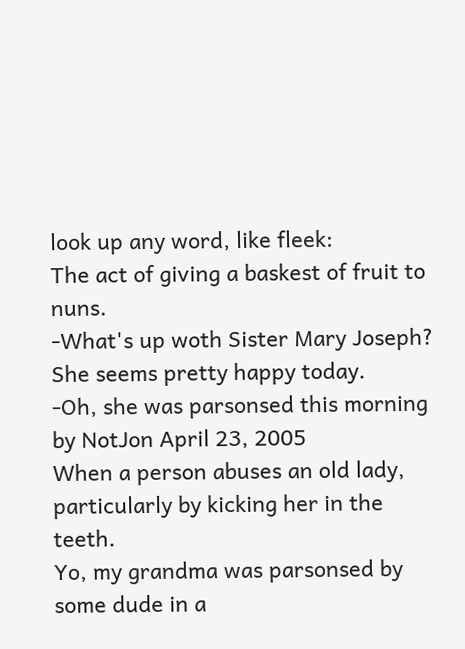look up any word, like fleek:
The act of giving a baskest of fruit to nuns.
-What's up woth Sister Mary Joseph? She seems pretty happy today.
-Oh, she was parsonsed this morning
by NotJon April 23, 2005
When a person abuses an old lady, particularly by kicking her in the teeth.
Yo, my grandma was parsonsed by some dude in a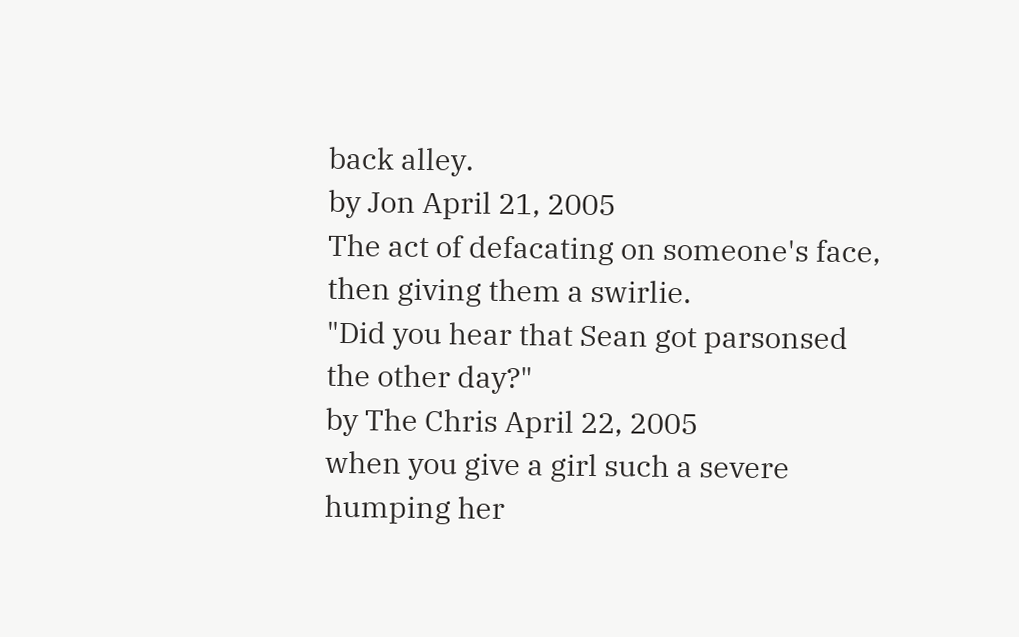back alley.
by Jon April 21, 2005
The act of defacating on someone's face, then giving them a swirlie.
"Did you hear that Sean got parsonsed the other day?"
by The Chris April 22, 2005
when you give a girl such a severe humping her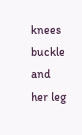knees buckle and her leg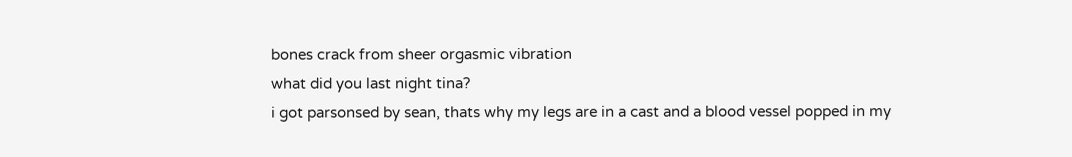bones crack from sheer orgasmic vibration
what did you last night tina?
i got parsonsed by sean, thats why my legs are in a cast and a blood vessel popped in my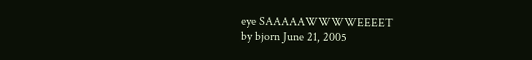eye SAAAAAWWWWEEEET
by bjorn June 21, 2005